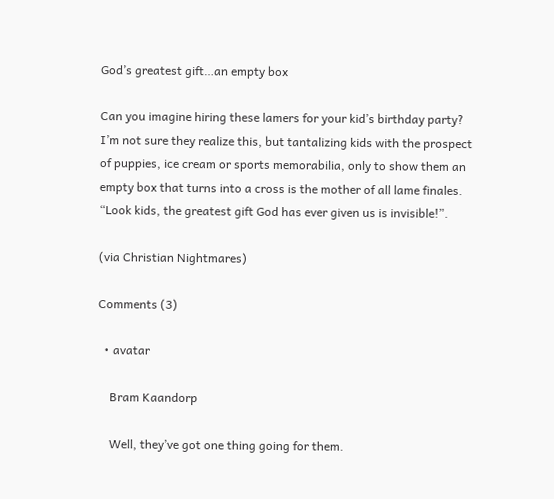God’s greatest gift…an empty box

Can you imagine hiring these lamers for your kid’s birthday party? I’m not sure they realize this, but tantalizing kids with the prospect of puppies, ice cream or sports memorabilia, only to show them an empty box that turns into a cross is the mother of all lame finales. “Look kids, the greatest gift God has ever given us is invisible!”.

(via Christian Nightmares)

Comments (3)

  • avatar

    Bram Kaandorp

    Well, they’ve got one thing going for them.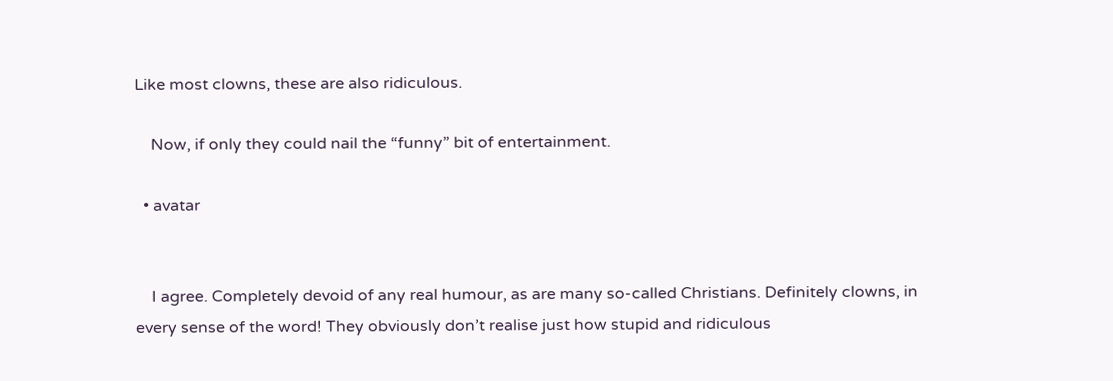Like most clowns, these are also ridiculous.

    Now, if only they could nail the “funny” bit of entertainment.

  • avatar


    I agree. Completely devoid of any real humour, as are many so-called Christians. Definitely clowns, in every sense of the word! They obviously don’t realise just how stupid and ridiculous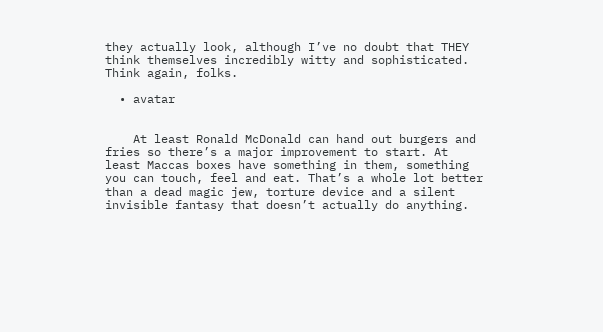they actually look, although I’ve no doubt that THEY think themselves incredibly witty and sophisticated. Think again, folks.

  • avatar


    At least Ronald McDonald can hand out burgers and fries so there’s a major improvement to start. At least Maccas boxes have something in them, something you can touch, feel and eat. That’s a whole lot better than a dead magic jew, torture device and a silent invisible fantasy that doesn’t actually do anything.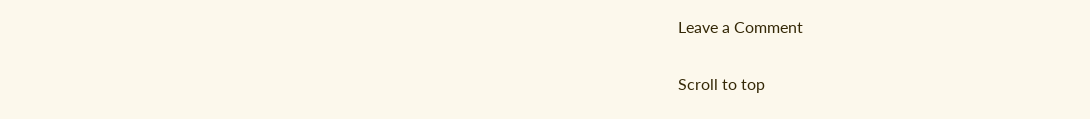Leave a Comment

Scroll to top